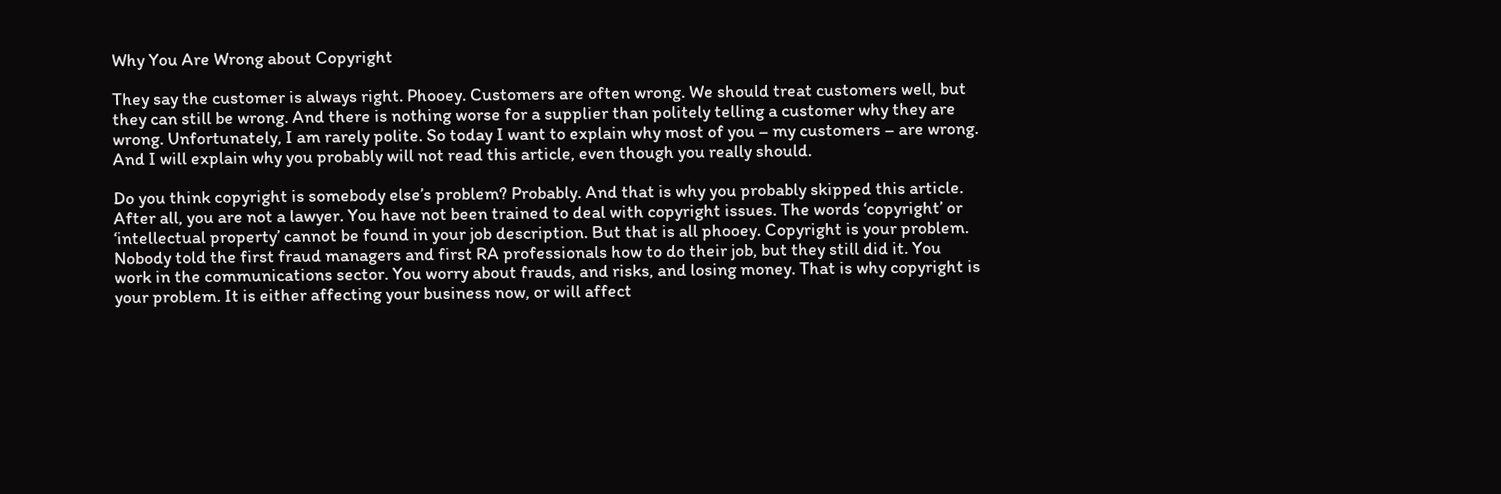Why You Are Wrong about Copyright

They say the customer is always right. Phooey. Customers are often wrong. We should treat customers well, but they can still be wrong. And there is nothing worse for a supplier than politely telling a customer why they are wrong. Unfortunately, I am rarely polite. So today I want to explain why most of you – my customers – are wrong. And I will explain why you probably will not read this article, even though you really should.

Do you think copyright is somebody else’s problem? Probably. And that is why you probably skipped this article. After all, you are not a lawyer. You have not been trained to deal with copyright issues. The words ‘copyright’ or ‘intellectual property’ cannot be found in your job description. But that is all phooey. Copyright is your problem. Nobody told the first fraud managers and first RA professionals how to do their job, but they still did it. You work in the communications sector. You worry about frauds, and risks, and losing money. That is why copyright is your problem. It is either affecting your business now, or will affect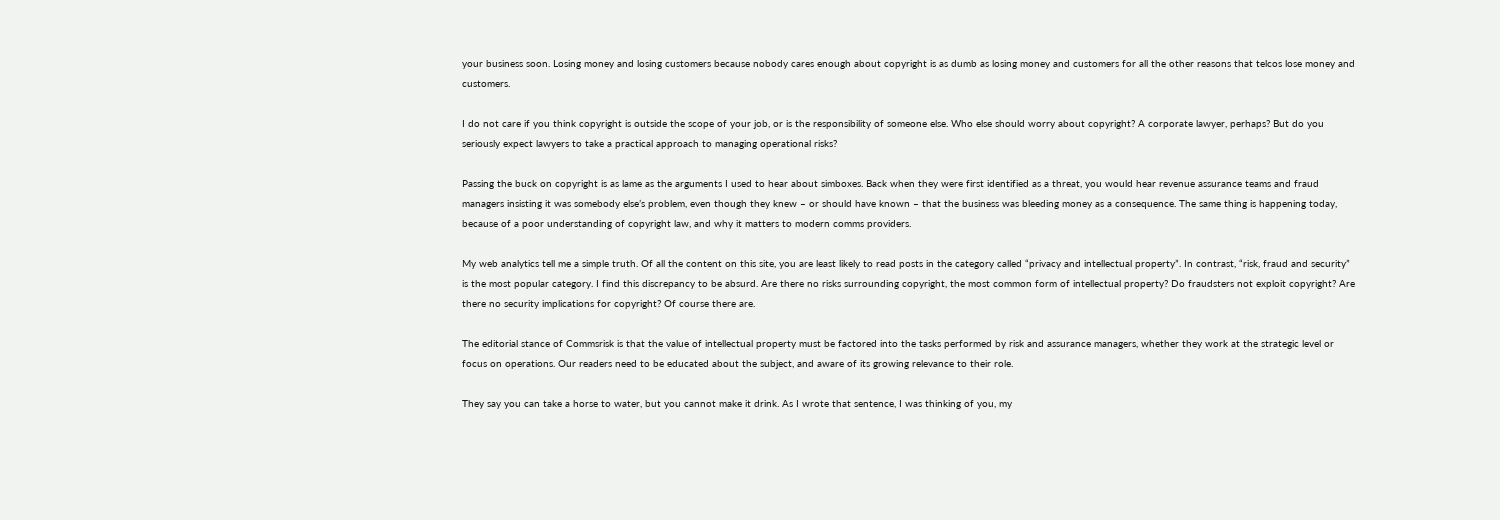your business soon. Losing money and losing customers because nobody cares enough about copyright is as dumb as losing money and customers for all the other reasons that telcos lose money and customers.

I do not care if you think copyright is outside the scope of your job, or is the responsibility of someone else. Who else should worry about copyright? A corporate lawyer, perhaps? But do you seriously expect lawyers to take a practical approach to managing operational risks?

Passing the buck on copyright is as lame as the arguments I used to hear about simboxes. Back when they were first identified as a threat, you would hear revenue assurance teams and fraud managers insisting it was somebody else’s problem, even though they knew – or should have known – that the business was bleeding money as a consequence. The same thing is happening today, because of a poor understanding of copyright law, and why it matters to modern comms providers.

My web analytics tell me a simple truth. Of all the content on this site, you are least likely to read posts in the category called “privacy and intellectual property”. In contrast, “risk, fraud and security” is the most popular category. I find this discrepancy to be absurd. Are there no risks surrounding copyright, the most common form of intellectual property? Do fraudsters not exploit copyright? Are there no security implications for copyright? Of course there are.

The editorial stance of Commsrisk is that the value of intellectual property must be factored into the tasks performed by risk and assurance managers, whether they work at the strategic level or focus on operations. Our readers need to be educated about the subject, and aware of its growing relevance to their role.

They say you can take a horse to water, but you cannot make it drink. As I wrote that sentence, I was thinking of you, my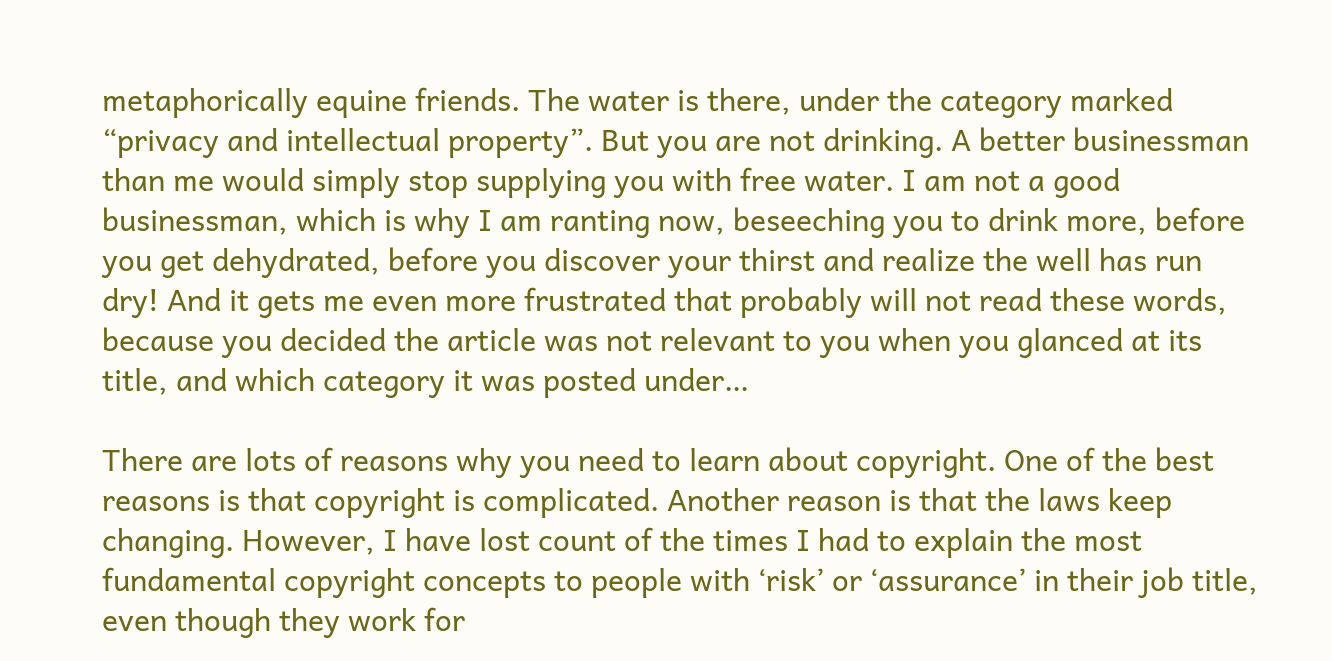metaphorically equine friends. The water is there, under the category marked “privacy and intellectual property”. But you are not drinking. A better businessman than me would simply stop supplying you with free water. I am not a good businessman, which is why I am ranting now, beseeching you to drink more, before you get dehydrated, before you discover your thirst and realize the well has run dry! And it gets me even more frustrated that probably will not read these words, because you decided the article was not relevant to you when you glanced at its title, and which category it was posted under…

There are lots of reasons why you need to learn about copyright. One of the best reasons is that copyright is complicated. Another reason is that the laws keep changing. However, I have lost count of the times I had to explain the most fundamental copyright concepts to people with ‘risk’ or ‘assurance’ in their job title, even though they work for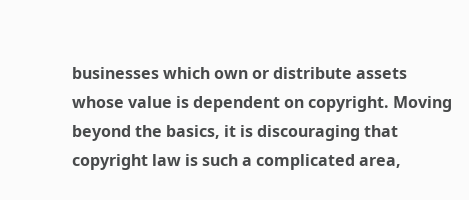businesses which own or distribute assets whose value is dependent on copyright. Moving beyond the basics, it is discouraging that copyright law is such a complicated area,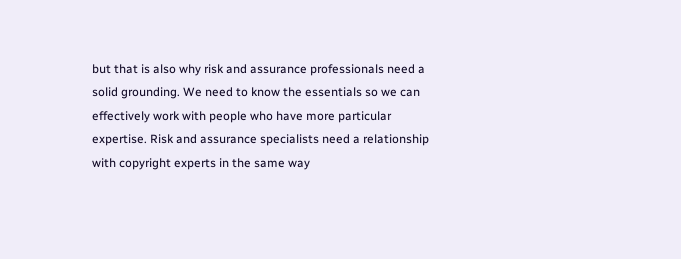but that is also why risk and assurance professionals need a solid grounding. We need to know the essentials so we can effectively work with people who have more particular expertise. Risk and assurance specialists need a relationship with copyright experts in the same way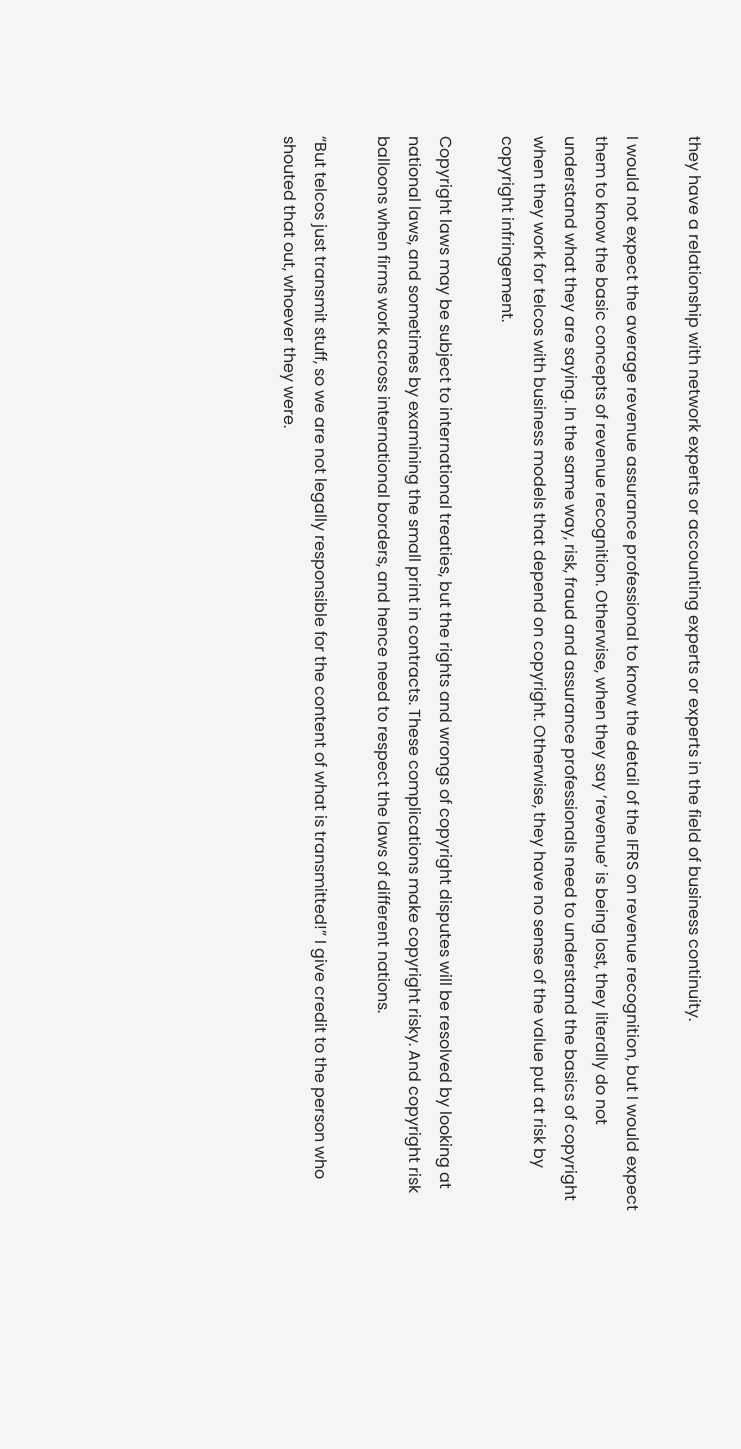they have a relationship with network experts or accounting experts or experts in the field of business continuity.

I would not expect the average revenue assurance professional to know the detail of the IFRS on revenue recognition, but I would expect them to know the basic concepts of revenue recognition. Otherwise, when they say ‘revenue’ is being lost, they literally do not understand what they are saying. In the same way, risk, fraud and assurance professionals need to understand the basics of copyright when they work for telcos with business models that depend on copyright. Otherwise, they have no sense of the value put at risk by copyright infringement.

Copyright laws may be subject to international treaties, but the rights and wrongs of copyright disputes will be resolved by looking at national laws, and sometimes by examining the small print in contracts. These complications make copyright risky. And copyright risk balloons when firms work across international borders, and hence need to respect the laws of different nations.

“But telcos just transmit stuff, so we are not legally responsible for the content of what is transmitted!” I give credit to the person who shouted that out, whoever they were.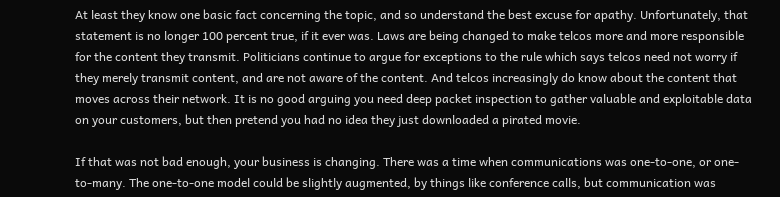At least they know one basic fact concerning the topic, and so understand the best excuse for apathy. Unfortunately, that statement is no longer 100 percent true, if it ever was. Laws are being changed to make telcos more and more responsible for the content they transmit. Politicians continue to argue for exceptions to the rule which says telcos need not worry if they merely transmit content, and are not aware of the content. And telcos increasingly do know about the content that moves across their network. It is no good arguing you need deep packet inspection to gather valuable and exploitable data on your customers, but then pretend you had no idea they just downloaded a pirated movie.

If that was not bad enough, your business is changing. There was a time when communications was one-to-one, or one-to-many. The one-to-one model could be slightly augmented, by things like conference calls, but communication was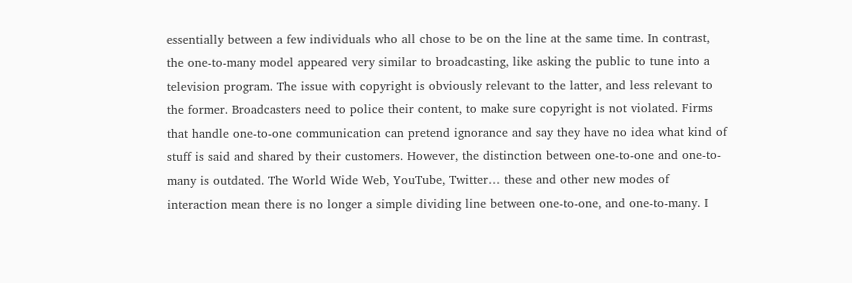essentially between a few individuals who all chose to be on the line at the same time. In contrast, the one-to-many model appeared very similar to broadcasting, like asking the public to tune into a television program. The issue with copyright is obviously relevant to the latter, and less relevant to the former. Broadcasters need to police their content, to make sure copyright is not violated. Firms that handle one-to-one communication can pretend ignorance and say they have no idea what kind of stuff is said and shared by their customers. However, the distinction between one-to-one and one-to-many is outdated. The World Wide Web, YouTube, Twitter… these and other new modes of interaction mean there is no longer a simple dividing line between one-to-one, and one-to-many. I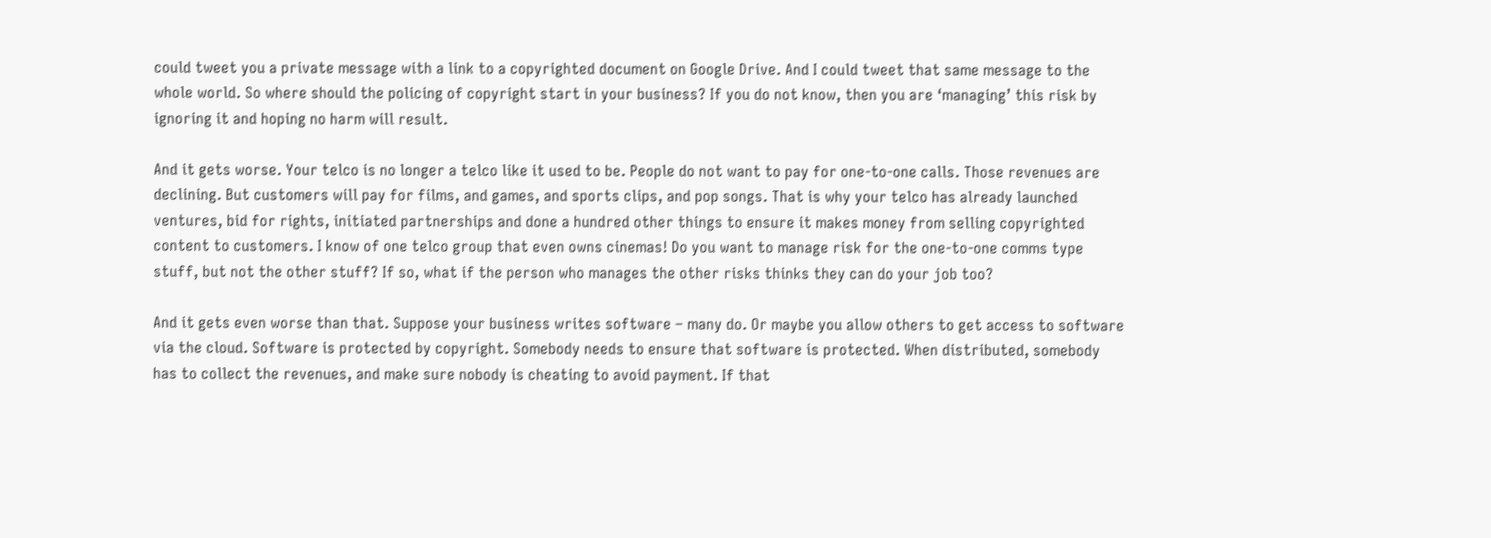could tweet you a private message with a link to a copyrighted document on Google Drive. And I could tweet that same message to the whole world. So where should the policing of copyright start in your business? If you do not know, then you are ‘managing’ this risk by ignoring it and hoping no harm will result.

And it gets worse. Your telco is no longer a telco like it used to be. People do not want to pay for one-to-one calls. Those revenues are declining. But customers will pay for films, and games, and sports clips, and pop songs. That is why your telco has already launched ventures, bid for rights, initiated partnerships and done a hundred other things to ensure it makes money from selling copyrighted content to customers. I know of one telco group that even owns cinemas! Do you want to manage risk for the one-to-one comms type stuff, but not the other stuff? If so, what if the person who manages the other risks thinks they can do your job too?

And it gets even worse than that. Suppose your business writes software – many do. Or maybe you allow others to get access to software via the cloud. Software is protected by copyright. Somebody needs to ensure that software is protected. When distributed, somebody has to collect the revenues, and make sure nobody is cheating to avoid payment. If that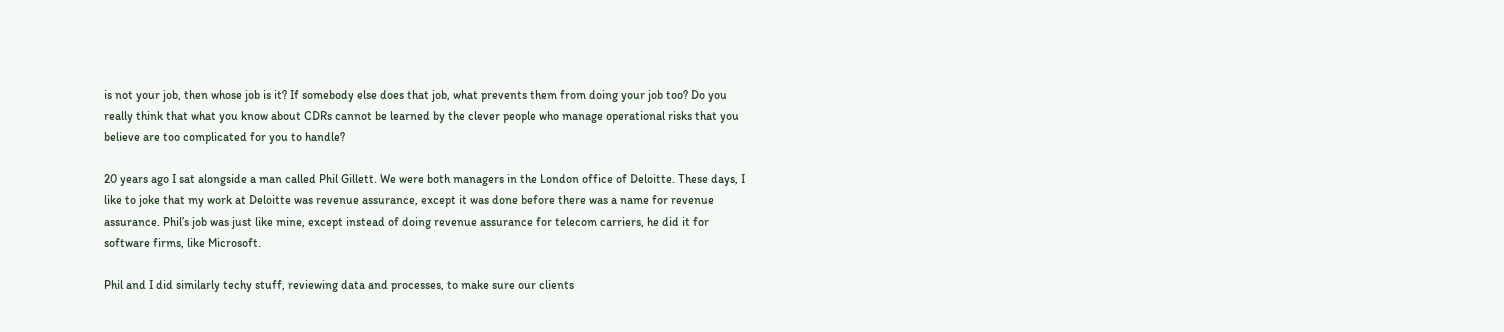is not your job, then whose job is it? If somebody else does that job, what prevents them from doing your job too? Do you really think that what you know about CDRs cannot be learned by the clever people who manage operational risks that you believe are too complicated for you to handle?

20 years ago I sat alongside a man called Phil Gillett. We were both managers in the London office of Deloitte. These days, I like to joke that my work at Deloitte was revenue assurance, except it was done before there was a name for revenue assurance. Phil’s job was just like mine, except instead of doing revenue assurance for telecom carriers, he did it for software firms, like Microsoft.

Phil and I did similarly techy stuff, reviewing data and processes, to make sure our clients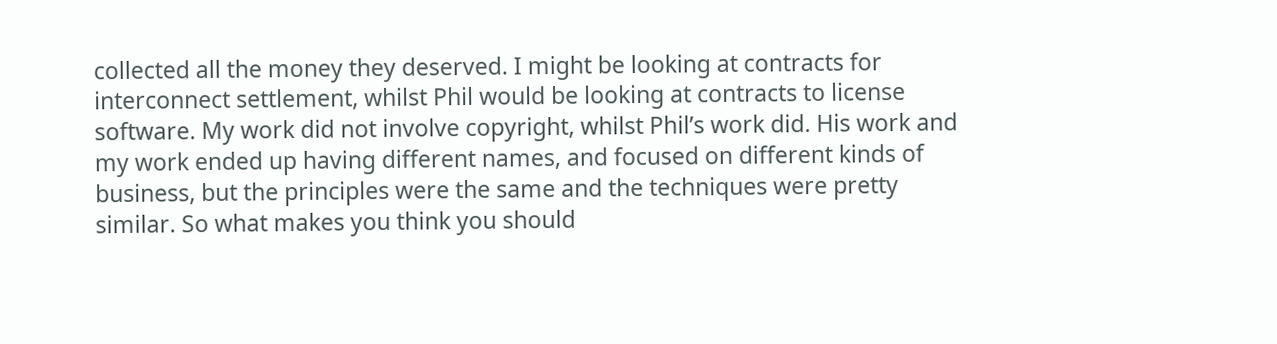collected all the money they deserved. I might be looking at contracts for interconnect settlement, whilst Phil would be looking at contracts to license software. My work did not involve copyright, whilst Phil’s work did. His work and my work ended up having different names, and focused on different kinds of business, but the principles were the same and the techniques were pretty similar. So what makes you think you should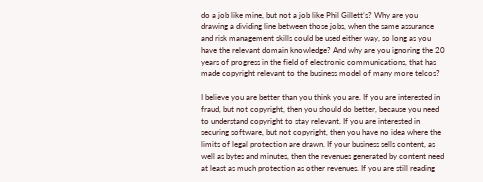do a job like mine, but not a job like Phil Gillett’s? Why are you drawing a dividing line between those jobs, when the same assurance and risk management skills could be used either way, so long as you have the relevant domain knowledge? And why are you ignoring the 20 years of progress in the field of electronic communications, that has made copyright relevant to the business model of many more telcos?

I believe you are better than you think you are. If you are interested in fraud, but not copyright, then you should do better, because you need to understand copyright to stay relevant. If you are interested in securing software, but not copyright, then you have no idea where the limits of legal protection are drawn. If your business sells content, as well as bytes and minutes, then the revenues generated by content need at least as much protection as other revenues. If you are still reading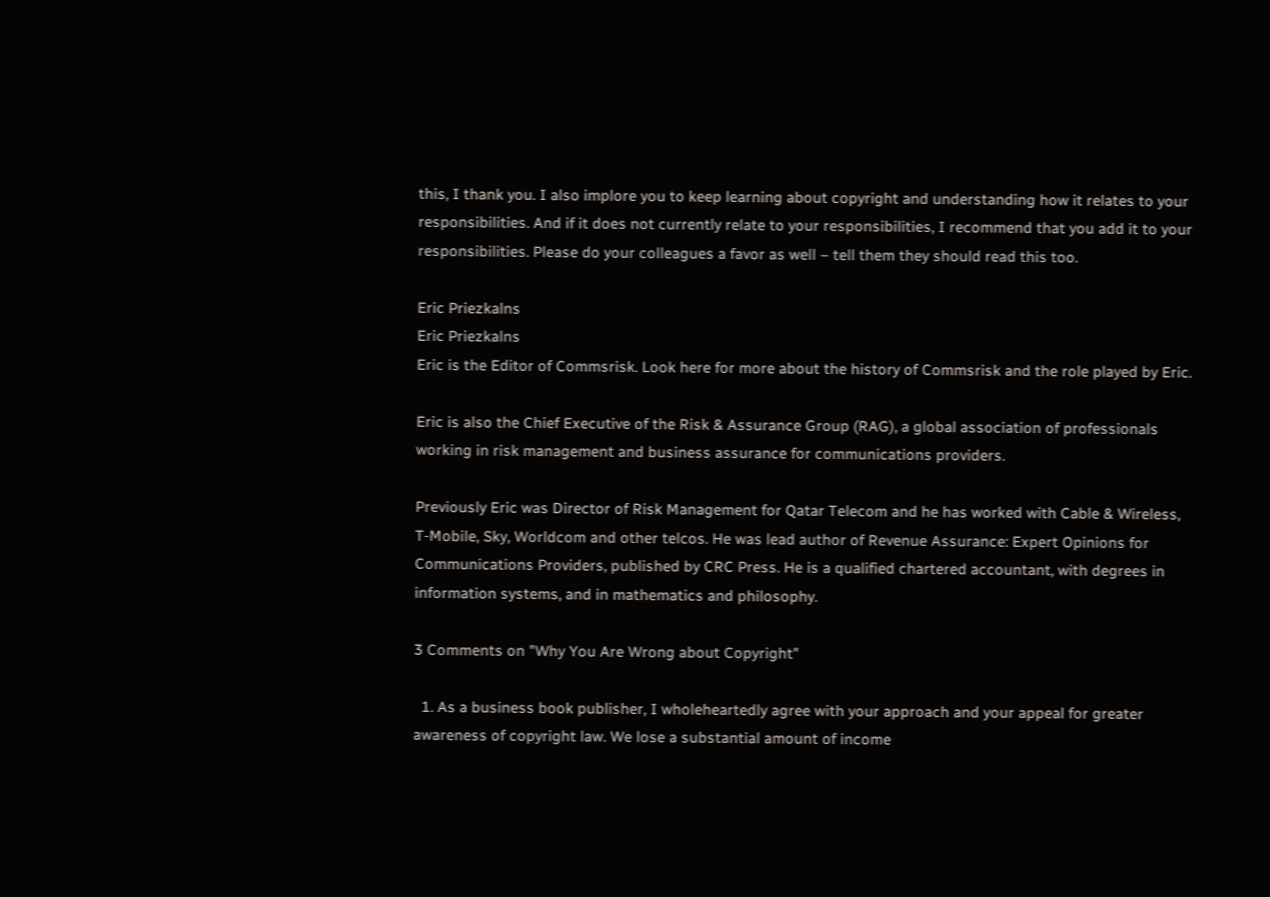this, I thank you. I also implore you to keep learning about copyright and understanding how it relates to your responsibilities. And if it does not currently relate to your responsibilities, I recommend that you add it to your responsibilities. Please do your colleagues a favor as well – tell them they should read this too.

Eric Priezkalns
Eric Priezkalns
Eric is the Editor of Commsrisk. Look here for more about the history of Commsrisk and the role played by Eric.

Eric is also the Chief Executive of the Risk & Assurance Group (RAG), a global association of professionals working in risk management and business assurance for communications providers.

Previously Eric was Director of Risk Management for Qatar Telecom and he has worked with Cable & Wireless, T‑Mobile, Sky, Worldcom and other telcos. He was lead author of Revenue Assurance: Expert Opinions for Communications Providers, published by CRC Press. He is a qualified chartered accountant, with degrees in information systems, and in mathematics and philosophy.

3 Comments on "Why You Are Wrong about Copyright"

  1. As a business book publisher, I wholeheartedly agree with your approach and your appeal for greater awareness of copyright law. We lose a substantial amount of income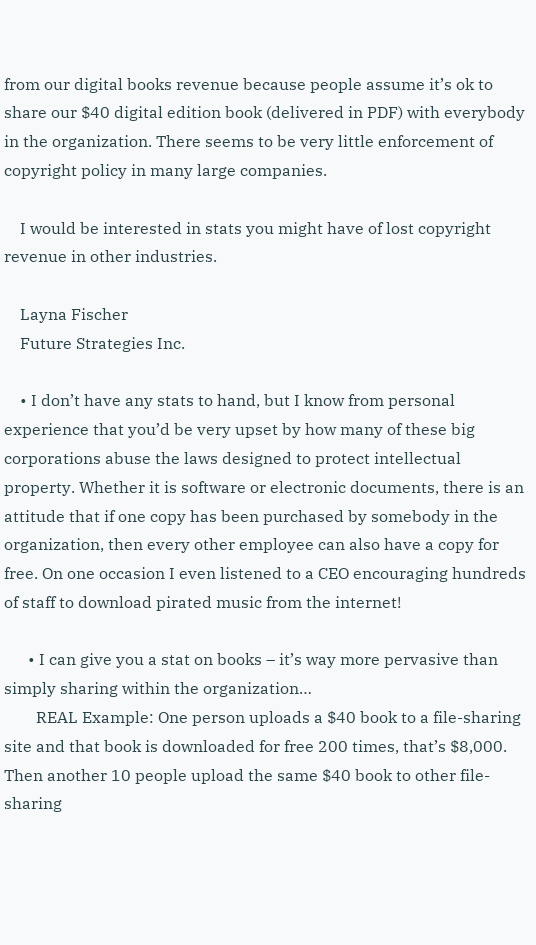from our digital books revenue because people assume it’s ok to share our $40 digital edition book (delivered in PDF) with everybody in the organization. There seems to be very little enforcement of copyright policy in many large companies.

    I would be interested in stats you might have of lost copyright revenue in other industries.

    Layna Fischer
    Future Strategies Inc.

    • I don’t have any stats to hand, but I know from personal experience that you’d be very upset by how many of these big corporations abuse the laws designed to protect intellectual property. Whether it is software or electronic documents, there is an attitude that if one copy has been purchased by somebody in the organization, then every other employee can also have a copy for free. On one occasion I even listened to a CEO encouraging hundreds of staff to download pirated music from the internet!

      • I can give you a stat on books – it’s way more pervasive than simply sharing within the organization…
        REAL Example: One person uploads a $40 book to a file-sharing site and that book is downloaded for free 200 times, that’s $8,000. Then another 10 people upload the same $40 book to other file-sharing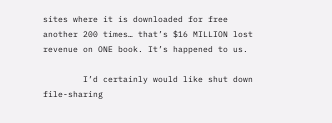sites where it is downloaded for free another 200 times… that’s $16 MILLION lost revenue on ONE book. It’s happened to us.

        I’d certainly would like shut down file-sharing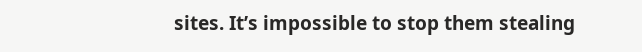sites. It’s impossible to stop them stealing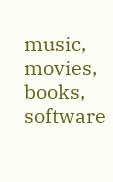music, movies, books, software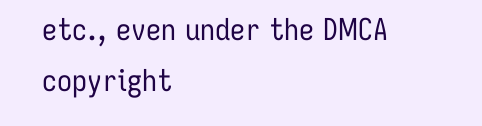etc., even under the DMCA copyright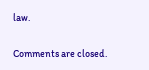law.

Comments are closed.